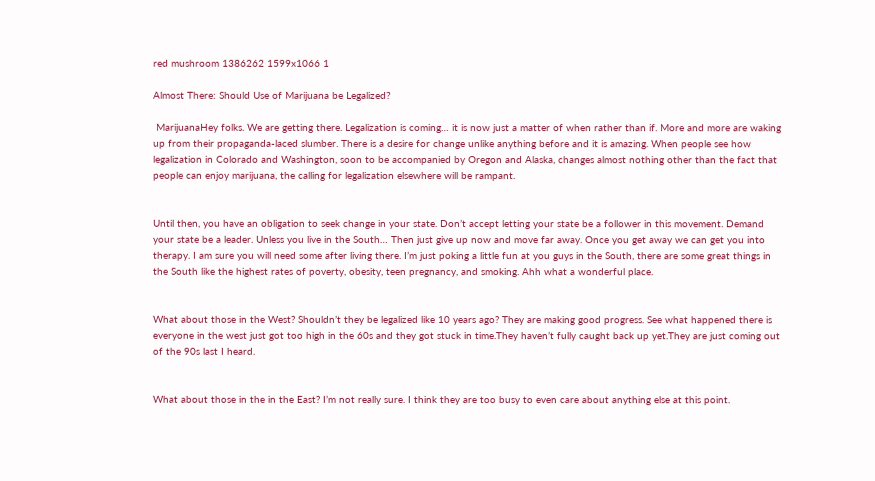red mushroom 1386262 1599x1066 1

Almost There: Should Use of Marijuana be Legalized?

 MarijuanaHey folks. We are getting there. Legalization is coming… it is now just a matter of when rather than if. More and more are waking up from their propaganda-laced slumber. There is a desire for change unlike anything before and it is amazing. When people see how legalization in Colorado and Washington, soon to be accompanied by Oregon and Alaska, changes almost nothing other than the fact that people can enjoy marijuana, the calling for legalization elsewhere will be rampant.


Until then, you have an obligation to seek change in your state. Don’t accept letting your state be a follower in this movement. Demand your state be a leader. Unless you live in the South… Then just give up now and move far away. Once you get away we can get you into therapy. I am sure you will need some after living there. I’m just poking a little fun at you guys in the South, there are some great things in the South like the highest rates of poverty, obesity, teen pregnancy, and smoking. Ahh what a wonderful place.


What about those in the West? Shouldn’t they be legalized like 10 years ago? They are making good progress. See what happened there is everyone in the west just got too high in the 60s and they got stuck in time.They haven’t fully caught back up yet.They are just coming out of the 90s last I heard.


What about those in the in the East? I’m not really sure. I think they are too busy to even care about anything else at this point.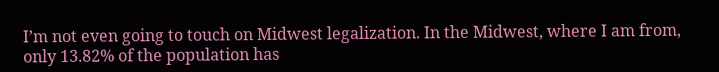I’m not even going to touch on Midwest legalization. In the Midwest, where I am from, only 13.82% of the population has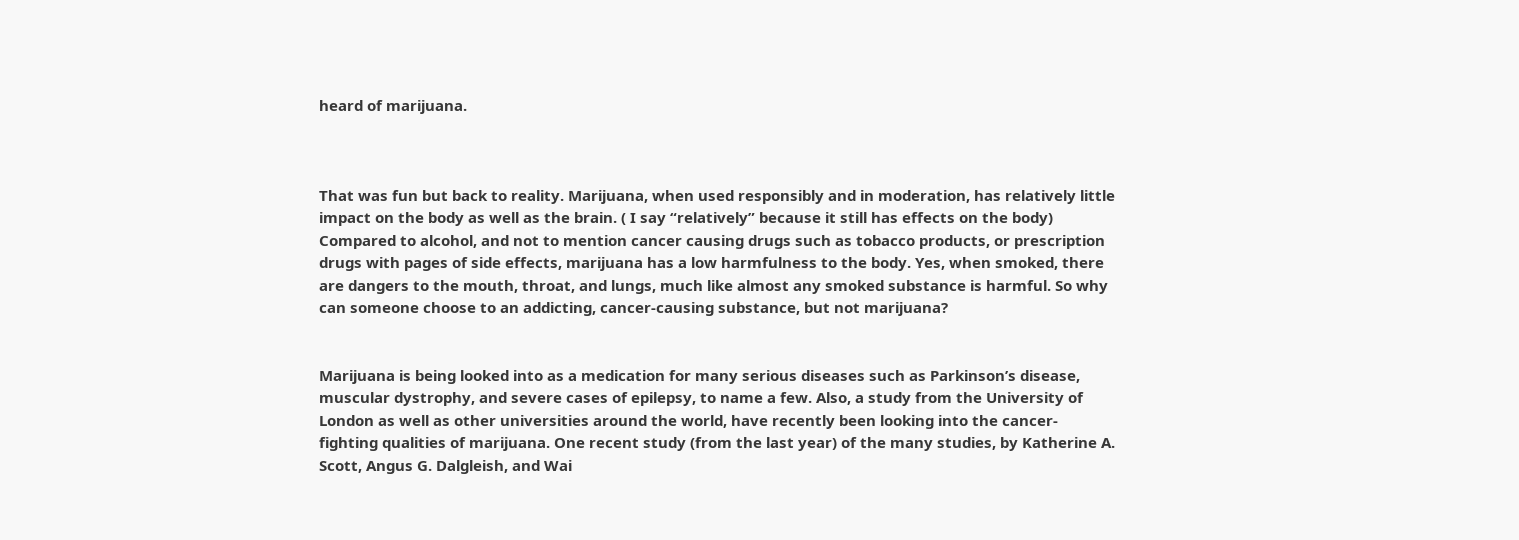heard of marijuana.



That was fun but back to reality. Marijuana, when used responsibly and in moderation, has relatively little impact on the body as well as the brain. ( I say “relatively” because it still has effects on the body) Compared to alcohol, and not to mention cancer causing drugs such as tobacco products, or prescription drugs with pages of side effects, marijuana has a low harmfulness to the body. Yes, when smoked, there are dangers to the mouth, throat, and lungs, much like almost any smoked substance is harmful. So why can someone choose to an addicting, cancer-causing substance, but not marijuana?


Marijuana is being looked into as a medication for many serious diseases such as Parkinson’s disease, muscular dystrophy, and severe cases of epilepsy, to name a few. Also, a study from the University of London as well as other universities around the world, have recently been looking into the cancer-fighting qualities of marijuana. One recent study (from the last year) of the many studies, by Katherine A. Scott, Angus G. Dalgleish, and Wai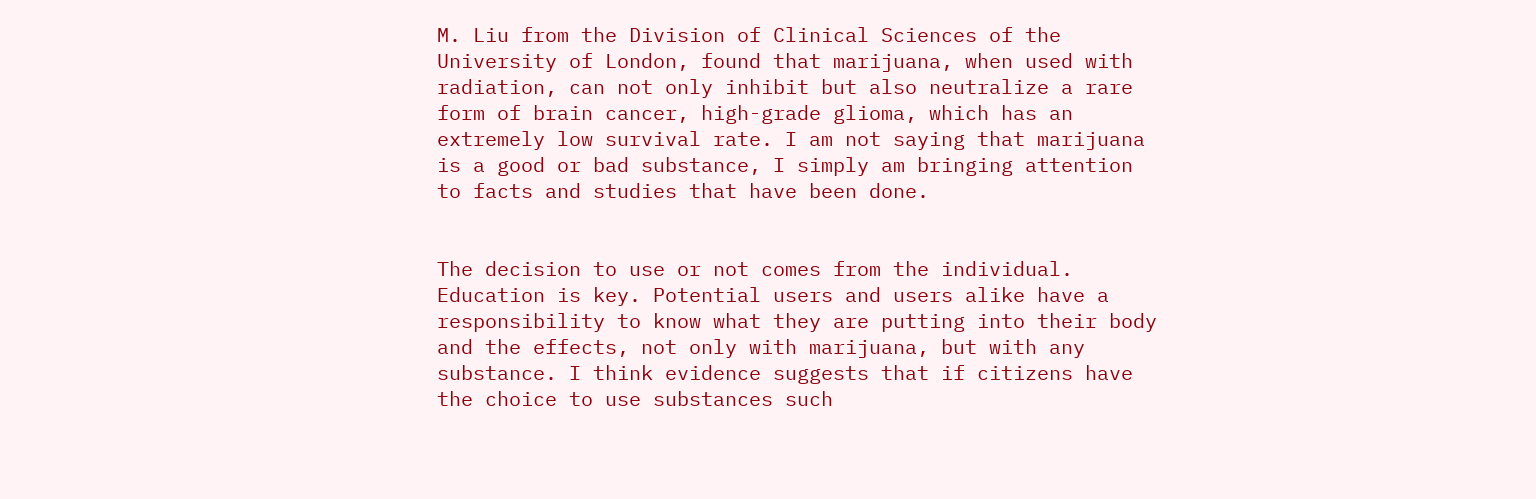M. Liu from the Division of Clinical Sciences of the University of London, found that marijuana, when used with radiation, can not only inhibit but also neutralize a rare form of brain cancer, high-grade glioma, which has an extremely low survival rate. I am not saying that marijuana is a good or bad substance, I simply am bringing attention to facts and studies that have been done.


The decision to use or not comes from the individual. Education is key. Potential users and users alike have a responsibility to know what they are putting into their body and the effects, not only with marijuana, but with any substance. I think evidence suggests that if citizens have the choice to use substances such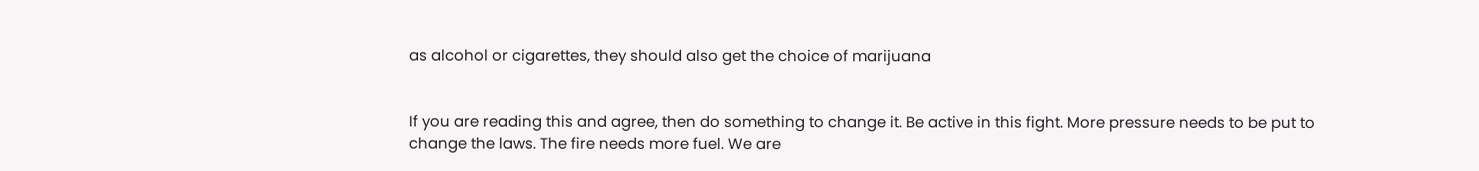as alcohol or cigarettes, they should also get the choice of marijuana


If you are reading this and agree, then do something to change it. Be active in this fight. More pressure needs to be put to change the laws. The fire needs more fuel. We are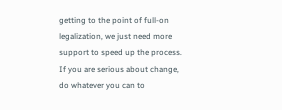getting to the point of full-on legalization, we just need more support to speed up the process. If you are serious about change, do whatever you can to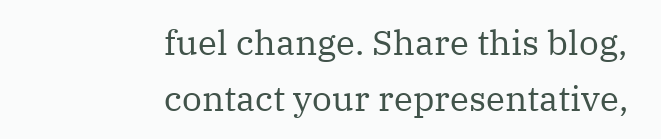fuel change. Share this blog, contact your representative,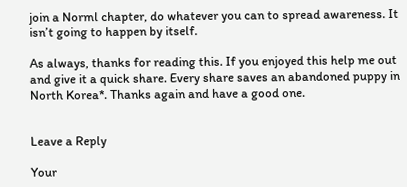join a Norml chapter, do whatever you can to spread awareness. It isn’t going to happen by itself.

As always, thanks for reading this. If you enjoyed this help me out and give it a quick share. Every share saves an abandoned puppy in North Korea*. Thanks again and have a good one.


Leave a Reply

Your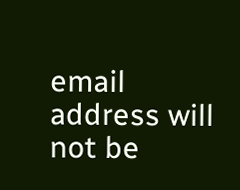email address will not be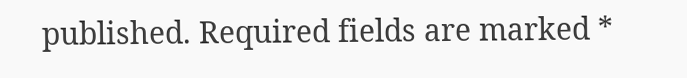published. Required fields are marked *